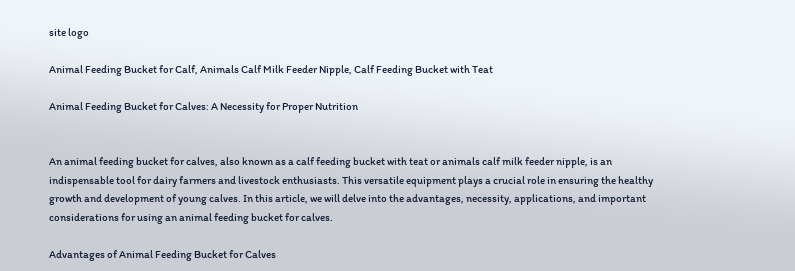site logo

Animal Feeding Bucket for Calf, Animals Calf Milk Feeder Nipple, Calf Feeding Bucket with Teat

Animal Feeding Bucket for Calves: A Necessity for Proper Nutrition


An animal feeding bucket for calves, also known as a calf feeding bucket with teat or animals calf milk feeder nipple, is an indispensable tool for dairy farmers and livestock enthusiasts. This versatile equipment plays a crucial role in ensuring the healthy growth and development of young calves. In this article, we will delve into the advantages, necessity, applications, and important considerations for using an animal feeding bucket for calves.

Advantages of Animal Feeding Bucket for Calves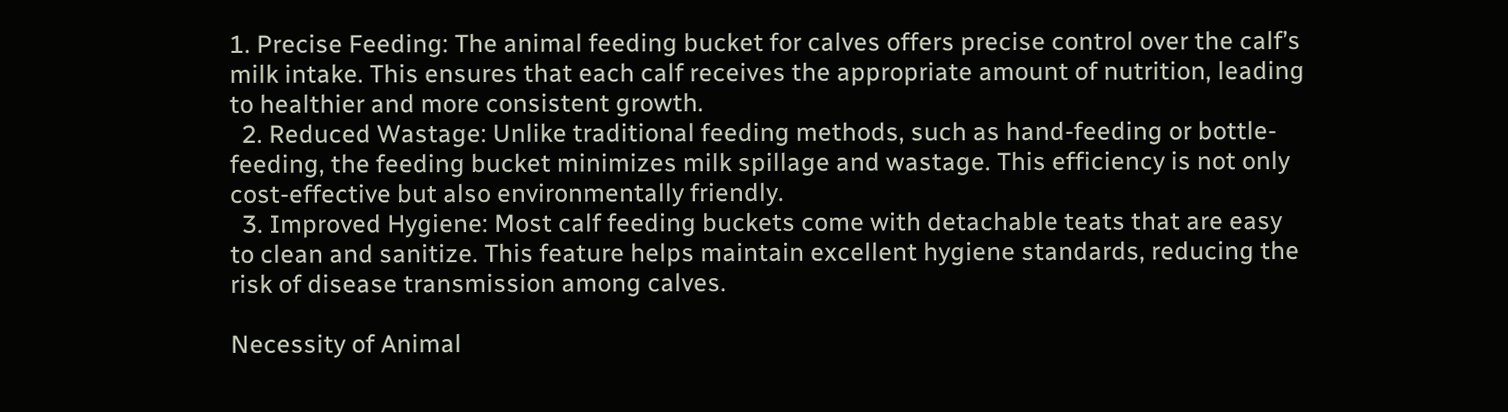1. Precise Feeding: The animal feeding bucket for calves offers precise control over the calf’s milk intake. This ensures that each calf receives the appropriate amount of nutrition, leading to healthier and more consistent growth.
  2. Reduced Wastage: Unlike traditional feeding methods, such as hand-feeding or bottle-feeding, the feeding bucket minimizes milk spillage and wastage. This efficiency is not only cost-effective but also environmentally friendly.
  3. Improved Hygiene: Most calf feeding buckets come with detachable teats that are easy to clean and sanitize. This feature helps maintain excellent hygiene standards, reducing the risk of disease transmission among calves.

Necessity of Animal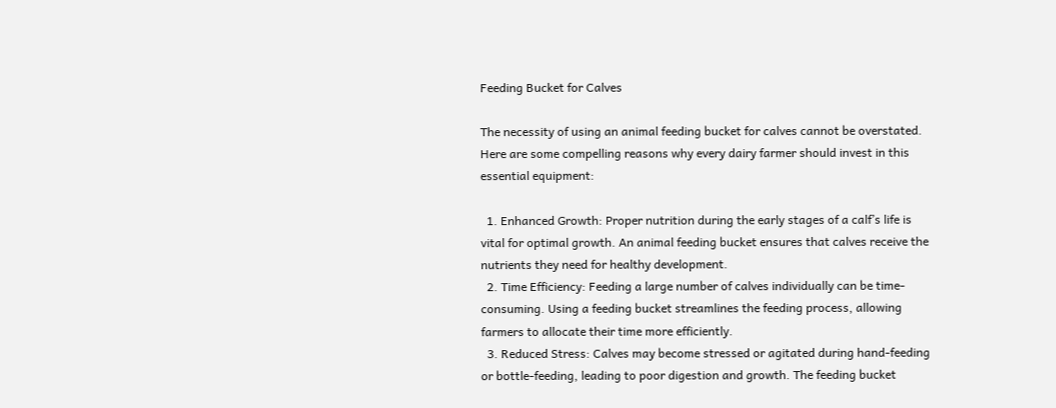Feeding Bucket for Calves

The necessity of using an animal feeding bucket for calves cannot be overstated. Here are some compelling reasons why every dairy farmer should invest in this essential equipment:

  1. Enhanced Growth: Proper nutrition during the early stages of a calf’s life is vital for optimal growth. An animal feeding bucket ensures that calves receive the nutrients they need for healthy development.
  2. Time Efficiency: Feeding a large number of calves individually can be time-consuming. Using a feeding bucket streamlines the feeding process, allowing farmers to allocate their time more efficiently.
  3. Reduced Stress: Calves may become stressed or agitated during hand-feeding or bottle-feeding, leading to poor digestion and growth. The feeding bucket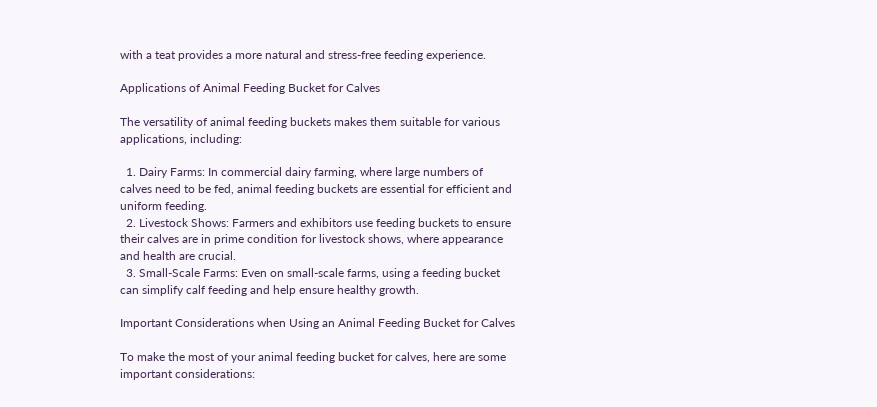with a teat provides a more natural and stress-free feeding experience.

Applications of Animal Feeding Bucket for Calves

The versatility of animal feeding buckets makes them suitable for various applications, including:

  1. Dairy Farms: In commercial dairy farming, where large numbers of calves need to be fed, animal feeding buckets are essential for efficient and uniform feeding.
  2. Livestock Shows: Farmers and exhibitors use feeding buckets to ensure their calves are in prime condition for livestock shows, where appearance and health are crucial.
  3. Small-Scale Farms: Even on small-scale farms, using a feeding bucket can simplify calf feeding and help ensure healthy growth.

Important Considerations when Using an Animal Feeding Bucket for Calves

To make the most of your animal feeding bucket for calves, here are some important considerations: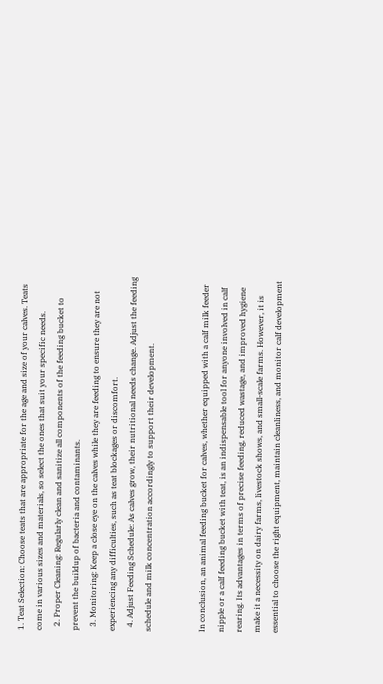1. Teat Selection: Choose teats that are appropriate for the age and size of your calves. Teats come in various sizes and materials, so select the ones that suit your specific needs.
  2. Proper Cleaning: Regularly clean and sanitize all components of the feeding bucket to prevent the buildup of bacteria and contaminants.
  3. Monitoring: Keep a close eye on the calves while they are feeding to ensure they are not experiencing any difficulties, such as teat blockages or discomfort.
  4. Adjust Feeding Schedule: As calves grow, their nutritional needs change. Adjust the feeding schedule and milk concentration accordingly to support their development.


In conclusion, an animal feeding bucket for calves, whether equipped with a calf milk feeder nipple or a calf feeding bucket with teat, is an indispensable tool for anyone involved in calf rearing. Its advantages in terms of precise feeding, reduced wastage, and improved hygiene make it a necessity on dairy farms, livestock shows, and small-scale farms. However, it is essential to choose the right equipment, maintain cleanliness, and monitor calf development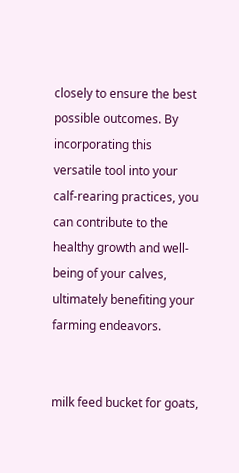closely to ensure the best possible outcomes. By incorporating this versatile tool into your calf-rearing practices, you can contribute to the healthy growth and well-being of your calves, ultimately benefiting your farming endeavors.


milk feed bucket for goats,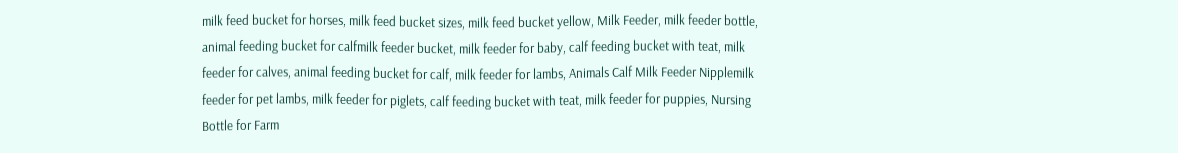milk feed bucket for horses, milk feed bucket sizes, milk feed bucket yellow, Milk Feeder, milk feeder bottle, animal feeding bucket for calfmilk feeder bucket, milk feeder for baby, calf feeding bucket with teat, milk feeder for calves, animal feeding bucket for calf, milk feeder for lambs, Animals Calf Milk Feeder Nipplemilk feeder for pet lambs, milk feeder for piglets, calf feeding bucket with teat, milk feeder for puppies, Nursing Bottle for Farm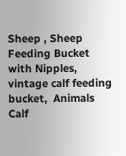Sheep , Sheep Feeding Bucket with Nipples, vintage calf feeding bucket,  Animals Calf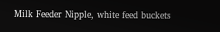Milk Feeder Nipple, white feed buckets